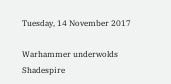Tuesday, 14 November 2017

Warhammer underwolds Shadespire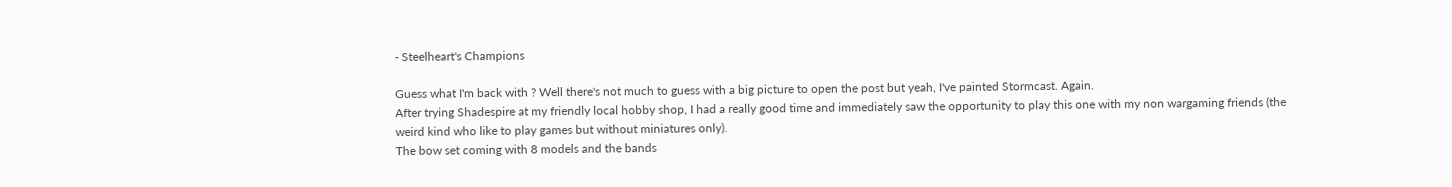- Steelheart's Champions

Guess what I'm back with ? Well there's not much to guess with a big picture to open the post but yeah, I've painted Stormcast. Again.
After trying Shadespire at my friendly local hobby shop, I had a really good time and immediately saw the opportunity to play this one with my non wargaming friends (the weird kind who like to play games but without miniatures only).
The bow set coming with 8 models and the bands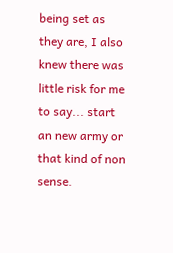being set as they are, I also knew there was little risk for me to say... start an new army or that kind of non sense.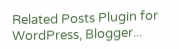Related Posts Plugin for WordPress, Blogger...